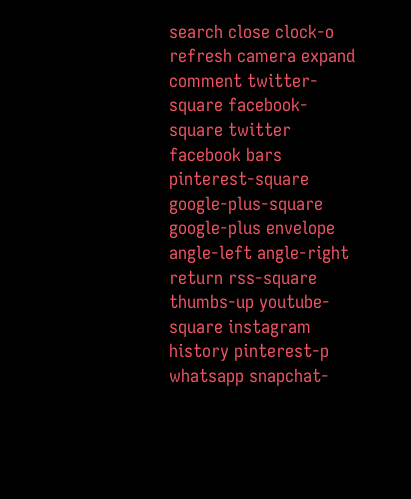search close clock-o refresh camera expand comment twitter-square facebook-square twitter facebook bars pinterest-square google-plus-square google-plus envelope angle-left angle-right return rss-square thumbs-up youtube-square instagram history pinterest-p whatsapp snapchat-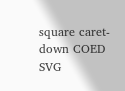square caret-down COED SVG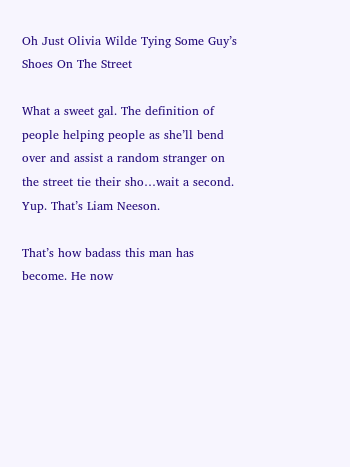Oh Just Olivia Wilde Tying Some Guy’s Shoes On The Street

What a sweet gal. The definition of people helping people as she’ll bend over and assist a random stranger on the street tie their sho…wait a second. Yup. That’s Liam Neeson.

That’s how badass this man has become. He now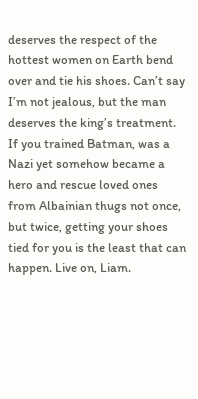deserves the respect of the hottest women on Earth bend over and tie his shoes. Can’t say I’m not jealous, but the man deserves the king’s treatment. If you trained Batman, was a Nazi yet somehow became a hero and rescue loved ones from Albainian thugs not once, but twice, getting your shoes tied for you is the least that can happen. Live on, Liam.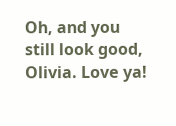Oh, and you still look good, Olivia. Love ya!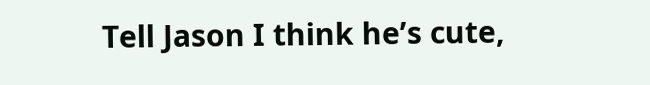Tell Jason I think he’s cute,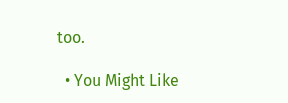too.

  • You Might Like